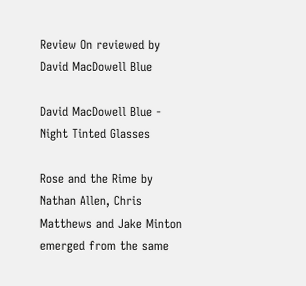Review On reviewed by David MacDowell Blue

David MacDowell Blue - Night Tinted Glasses

Rose and the Rime by Nathan Allen, Chris Matthews and Jake Minton emerged from the same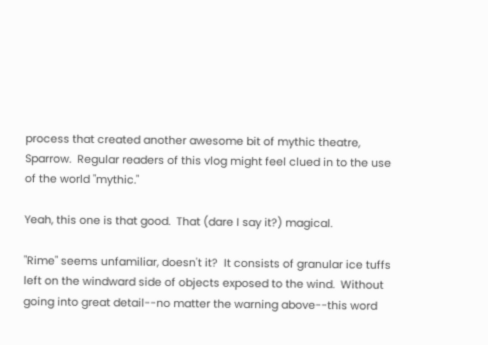process that created another awesome bit of mythic theatre, Sparrow.  Regular readers of this vlog might feel clued in to the use of the world "mythic."

Yeah, this one is that good.  That (dare I say it?) magical.

"Rime" seems unfamiliar, doesn't it?  It consists of granular ice tuffs left on the windward side of objects exposed to the wind.  Without going into great detail--no matter the warning above--this word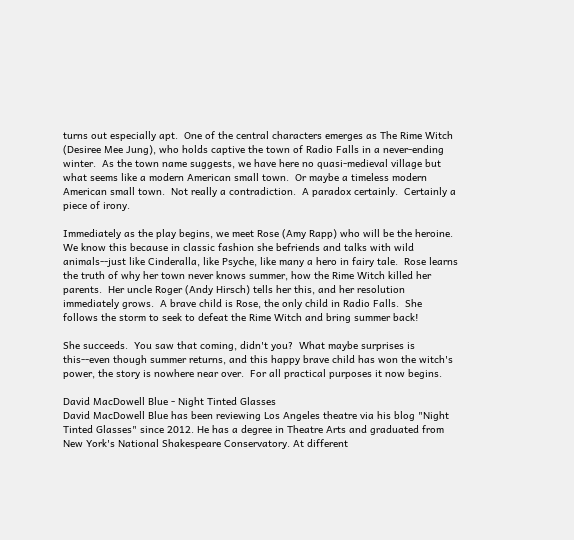turns out especially apt.  One of the central characters emerges as The Rime Witch (Desiree Mee Jung), who holds captive the town of Radio Falls in a never-ending winter.  As the town name suggests, we have here no quasi-medieval village but what seems like a modern American small town.  Or maybe a timeless modern American small town.  Not really a contradiction.  A paradox certainly.  Certainly a piece of irony.

Immediately as the play begins, we meet Rose (Amy Rapp) who will be the heroine.  We know this because in classic fashion she befriends and talks with wild animals--just like Cinderalla, like Psyche, like many a hero in fairy tale.  Rose learns the truth of why her town never knows summer, how the Rime Witch killed her parents.  Her uncle Roger (Andy Hirsch) tells her this, and her resolution immediately grows.  A brave child is Rose, the only child in Radio Falls.  She follows the storm to seek to defeat the Rime Witch and bring summer back!

She succeeds.  You saw that coming, didn't you?  What maybe surprises is this--even though summer returns, and this happy brave child has won the witch's power, the story is nowhere near over.  For all practical purposes it now begins.

David MacDowell Blue - Night Tinted Glasses
David MacDowell Blue has been reviewing Los Angeles theatre via his blog "Night Tinted Glasses" since 2012. He has a degree in Theatre Arts and graduated from New York's National Shakespeare Conservatory. At different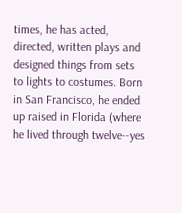times, he has acted, directed, written plays and designed things from sets to lights to costumes. Born in San Francisco, he ended up raised in Florida (where he lived through twelve--yes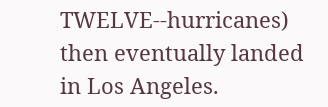TWELVE--hurricanes) then eventually landed in Los Angeles.